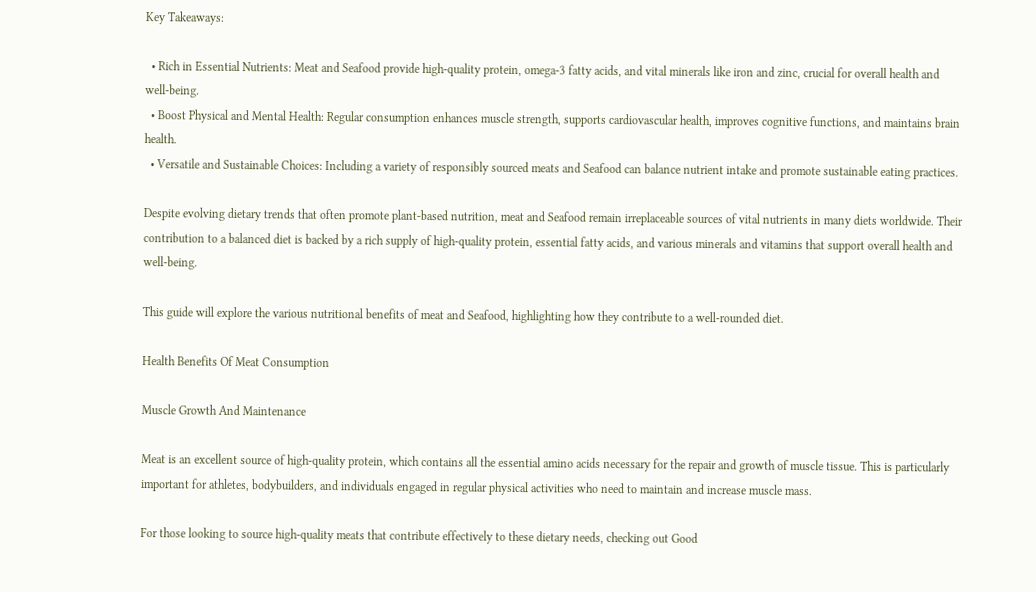Key Takeaways:

  • Rich in Essential Nutrients: Meat and Seafood provide high-quality protein, omega-3 fatty acids, and vital minerals like iron and zinc, crucial for overall health and well-being.
  • Boost Physical and Mental Health: Regular consumption enhances muscle strength, supports cardiovascular health, improves cognitive functions, and maintains brain health.
  • Versatile and Sustainable Choices: Including a variety of responsibly sourced meats and Seafood can balance nutrient intake and promote sustainable eating practices.

Despite evolving dietary trends that often promote plant-based nutrition, meat and Seafood remain irreplaceable sources of vital nutrients in many diets worldwide. Their contribution to a balanced diet is backed by a rich supply of high-quality protein, essential fatty acids, and various minerals and vitamins that support overall health and well-being.

This guide will explore the various nutritional benefits of meat and Seafood, highlighting how they contribute to a well-rounded diet.

Health Benefits Of Meat Consumption

Muscle Growth And Maintenance

Meat is an excellent source of high-quality protein, which contains all the essential amino acids necessary for the repair and growth of muscle tissue. This is particularly important for athletes, bodybuilders, and individuals engaged in regular physical activities who need to maintain and increase muscle mass.

For those looking to source high-quality meats that contribute effectively to these dietary needs, checking out Good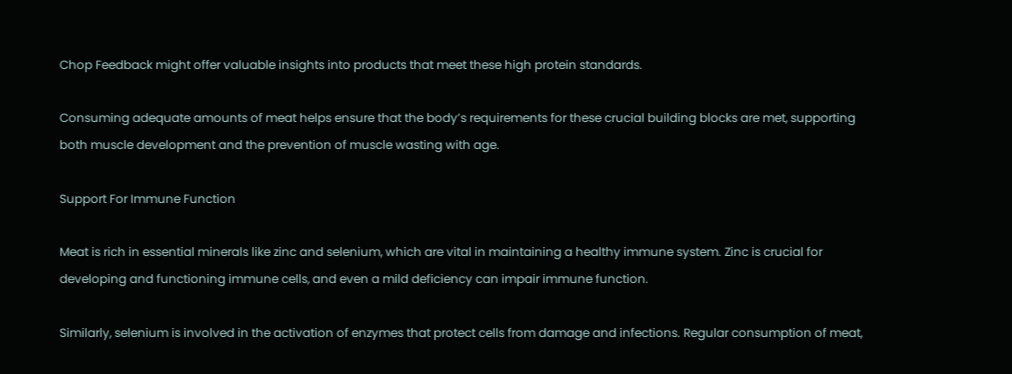Chop Feedback might offer valuable insights into products that meet these high protein standards.

Consuming adequate amounts of meat helps ensure that the body’s requirements for these crucial building blocks are met, supporting both muscle development and the prevention of muscle wasting with age.

Support For Immune Function

Meat is rich in essential minerals like zinc and selenium, which are vital in maintaining a healthy immune system. Zinc is crucial for developing and functioning immune cells, and even a mild deficiency can impair immune function.

Similarly, selenium is involved in the activation of enzymes that protect cells from damage and infections. Regular consumption of meat,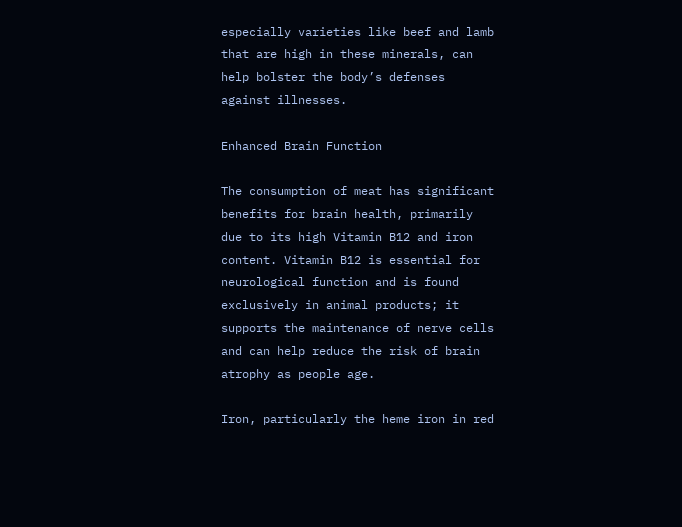especially varieties like beef and lamb that are high in these minerals, can help bolster the body’s defenses against illnesses.

Enhanced Brain Function

The consumption of meat has significant benefits for brain health, primarily due to its high Vitamin B12 and iron content. Vitamin B12 is essential for neurological function and is found exclusively in animal products; it supports the maintenance of nerve cells and can help reduce the risk of brain atrophy as people age.

Iron, particularly the heme iron in red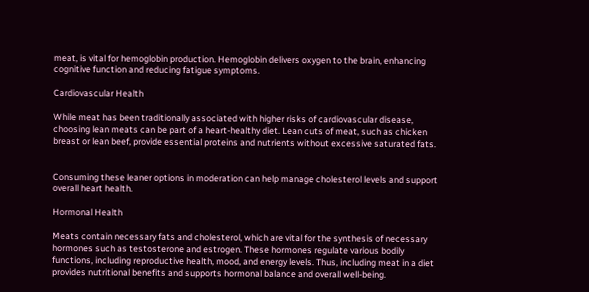meat, is vital for hemoglobin production. Hemoglobin delivers oxygen to the brain, enhancing cognitive function and reducing fatigue symptoms.

Cardiovascular Health

While meat has been traditionally associated with higher risks of cardiovascular disease, choosing lean meats can be part of a heart-healthy diet. Lean cuts of meat, such as chicken breast or lean beef, provide essential proteins and nutrients without excessive saturated fats.


Consuming these leaner options in moderation can help manage cholesterol levels and support overall heart health.

Hormonal Health

Meats contain necessary fats and cholesterol, which are vital for the synthesis of necessary hormones such as testosterone and estrogen. These hormones regulate various bodily functions, including reproductive health, mood, and energy levels. Thus, including meat in a diet provides nutritional benefits and supports hormonal balance and overall well-being.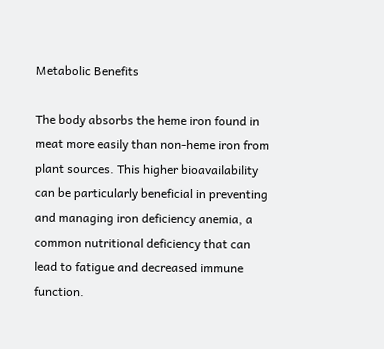Metabolic Benefits

The body absorbs the heme iron found in meat more easily than non-heme iron from plant sources. This higher bioavailability can be particularly beneficial in preventing and managing iron deficiency anemia, a common nutritional deficiency that can lead to fatigue and decreased immune function.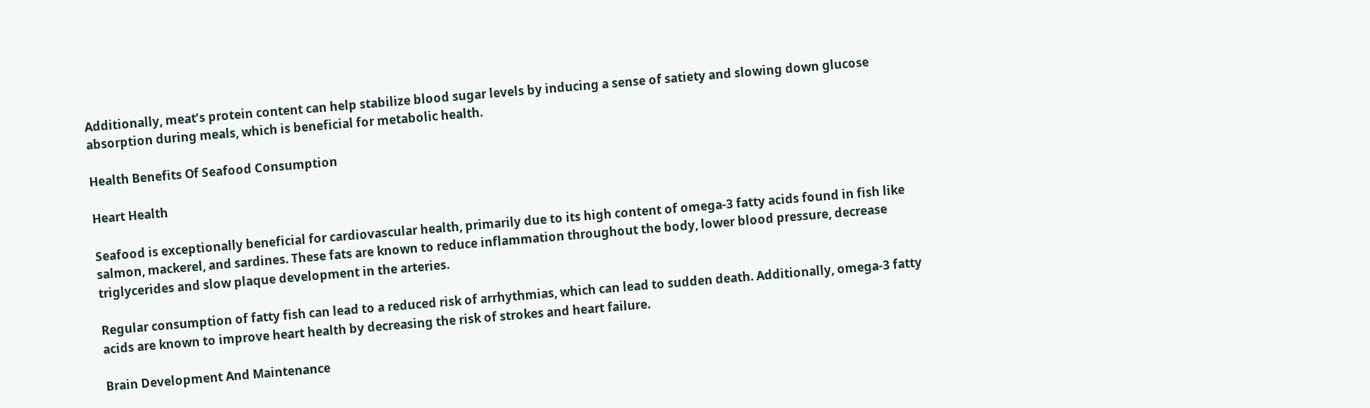Additionally, meat’s protein content can help stabilize blood sugar levels by inducing a sense of satiety and slowing down glucose absorption during meals, which is beneficial for metabolic health.

Health Benefits Of Seafood Consumption

Heart Health

Seafood is exceptionally beneficial for cardiovascular health, primarily due to its high content of omega-3 fatty acids found in fish like salmon, mackerel, and sardines. These fats are known to reduce inflammation throughout the body, lower blood pressure, decrease triglycerides and slow plaque development in the arteries.

Regular consumption of fatty fish can lead to a reduced risk of arrhythmias, which can lead to sudden death. Additionally, omega-3 fatty acids are known to improve heart health by decreasing the risk of strokes and heart failure.

Brain Development And Maintenance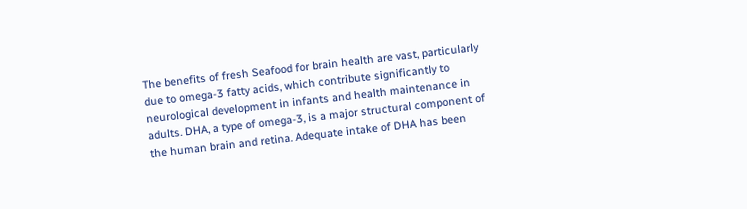The benefits of fresh Seafood for brain health are vast, particularly due to omega-3 fatty acids, which contribute significantly to neurological development in infants and health maintenance in adults. DHA, a type of omega-3, is a major structural component of the human brain and retina. Adequate intake of DHA has been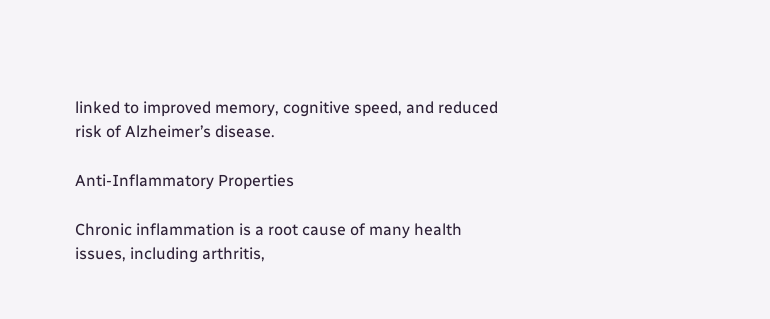linked to improved memory, cognitive speed, and reduced risk of Alzheimer’s disease.

Anti-Inflammatory Properties

Chronic inflammation is a root cause of many health issues, including arthritis,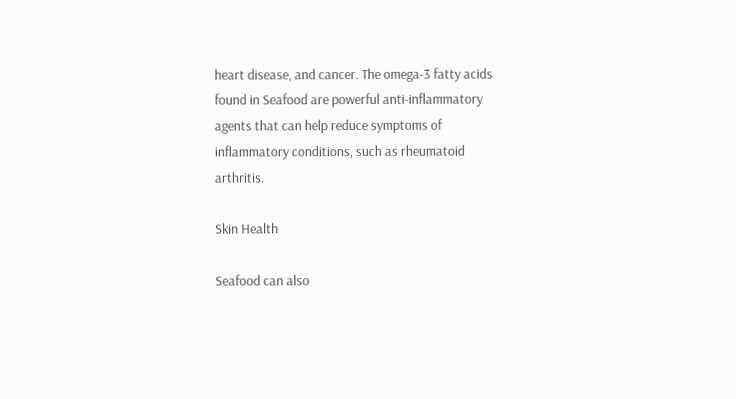heart disease, and cancer. The omega-3 fatty acids found in Seafood are powerful anti-inflammatory agents that can help reduce symptoms of inflammatory conditions, such as rheumatoid arthritis.

Skin Health

Seafood can also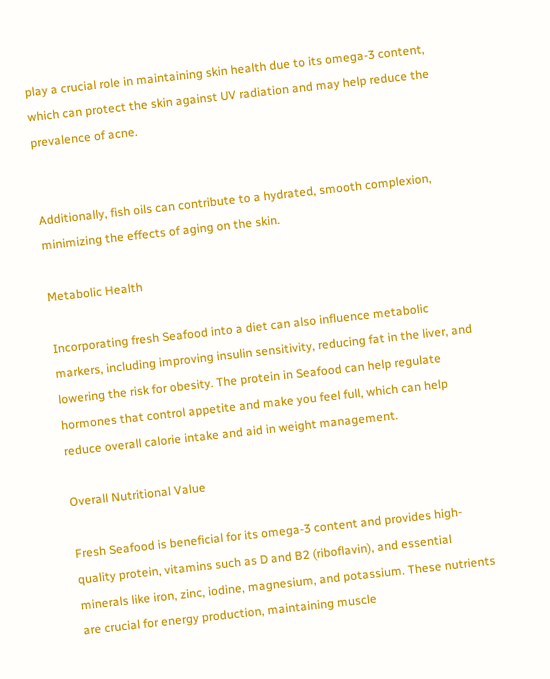play a crucial role in maintaining skin health due to its omega-3 content, which can protect the skin against UV radiation and may help reduce the prevalence of acne.


Additionally, fish oils can contribute to a hydrated, smooth complexion, minimizing the effects of aging on the skin.

Metabolic Health

Incorporating fresh Seafood into a diet can also influence metabolic markers, including improving insulin sensitivity, reducing fat in the liver, and lowering the risk for obesity. The protein in Seafood can help regulate hormones that control appetite and make you feel full, which can help reduce overall calorie intake and aid in weight management.

Overall Nutritional Value

Fresh Seafood is beneficial for its omega-3 content and provides high-quality protein, vitamins such as D and B2 (riboflavin), and essential minerals like iron, zinc, iodine, magnesium, and potassium. These nutrients are crucial for energy production, maintaining muscle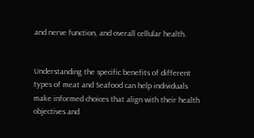and nerve function, and overall cellular health.


Understanding the specific benefits of different types of meat and Seafood can help individuals make informed choices that align with their health objectives and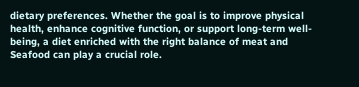dietary preferences. Whether the goal is to improve physical health, enhance cognitive function, or support long-term well-being, a diet enriched with the right balance of meat and Seafood can play a crucial role.